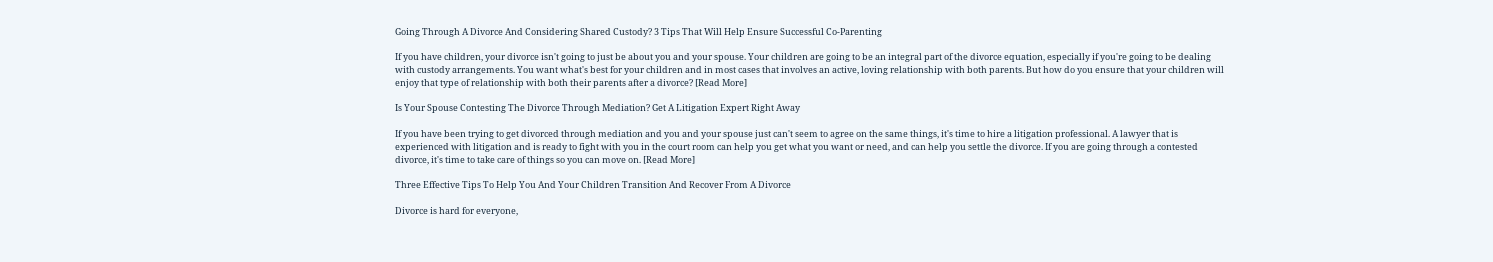Going Through A Divorce And Considering Shared Custody? 3 Tips That Will Help Ensure Successful Co-Parenting

If you have children, your divorce isn't going to just be about you and your spouse. Your children are going to be an integral part of the divorce equation, especially if you're going to be dealing with custody arrangements. You want what's best for your children and in most cases that involves an active, loving relationship with both parents. But how do you ensure that your children will enjoy that type of relationship with both their parents after a divorce? [Read More]

Is Your Spouse Contesting The Divorce Through Mediation? Get A Litigation Expert Right Away

If you have been trying to get divorced through mediation and you and your spouse just can't seem to agree on the same things, it's time to hire a litigation professional. A lawyer that is experienced with litigation and is ready to fight with you in the court room can help you get what you want or need, and can help you settle the divorce. If you are going through a contested divorce, it's time to take care of things so you can move on. [Read More]

Three Effective Tips To Help You And Your Children Transition And Recover From A Divorce

Divorce is hard for everyone,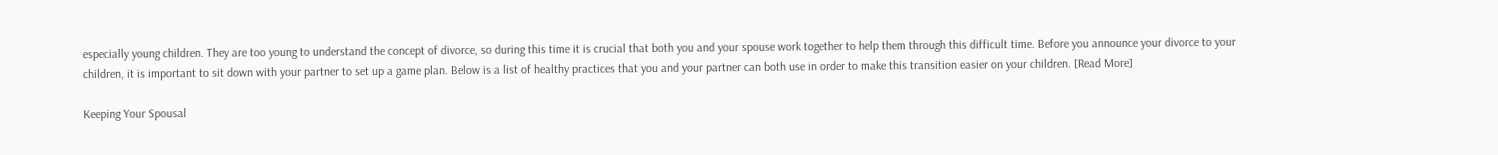especially young children. They are too young to understand the concept of divorce, so during this time it is crucial that both you and your spouse work together to help them through this difficult time. Before you announce your divorce to your children, it is important to sit down with your partner to set up a game plan. Below is a list of healthy practices that you and your partner can both use in order to make this transition easier on your children. [Read More]

Keeping Your Spousal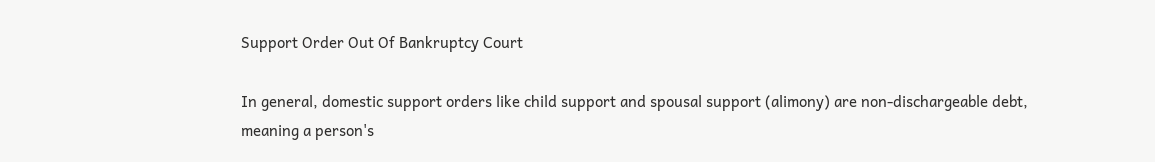Support Order Out Of Bankruptcy Court

In general, domestic support orders like child support and spousal support (alimony) are non-dischargeable debt, meaning a person's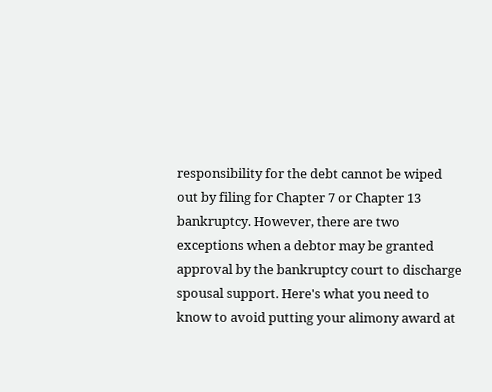responsibility for the debt cannot be wiped out by filing for Chapter 7 or Chapter 13 bankruptcy. However, there are two exceptions when a debtor may be granted approval by the bankruptcy court to discharge spousal support. Here's what you need to know to avoid putting your alimony award at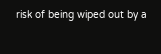risk of being wiped out by a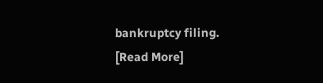bankruptcy filing. [Read More]